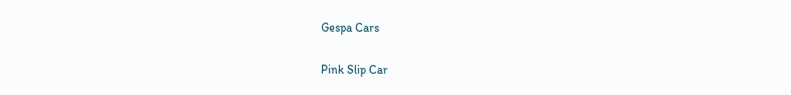Gespa Cars

Pink Slip Car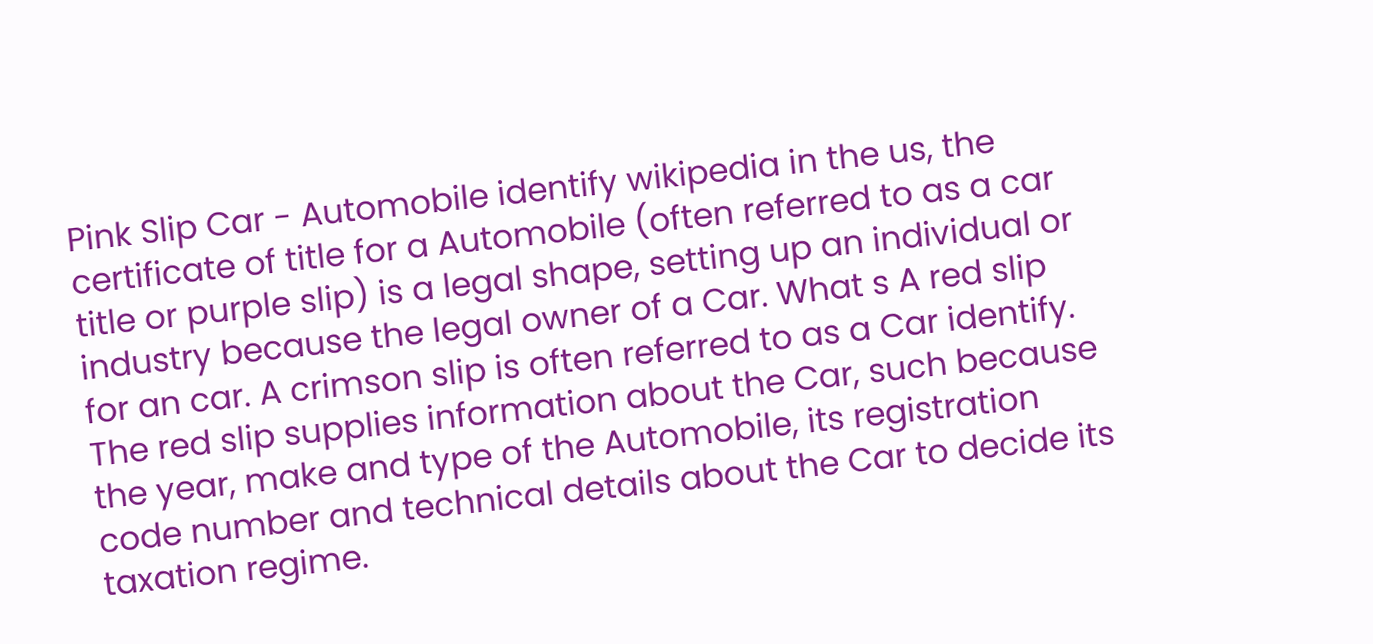Pink Slip Car - Automobile identify wikipedia in the us, the certificate of title for a Automobile (often referred to as a car title or purple slip) is a legal shape, setting up an individual or industry because the legal owner of a Car. What s A red slip for an car. A crimson slip is often referred to as a Car identify. The red slip supplies information about the Car, such because the year, make and type of the Automobile, its registration code number and technical details about the Car to decide its taxation regime.